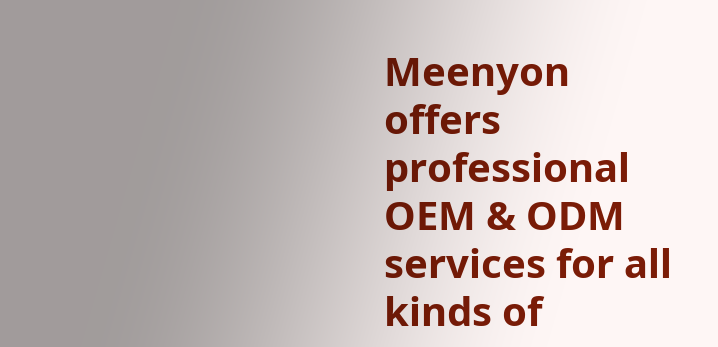Meenyon offers professional OEM & ODM services for all kinds of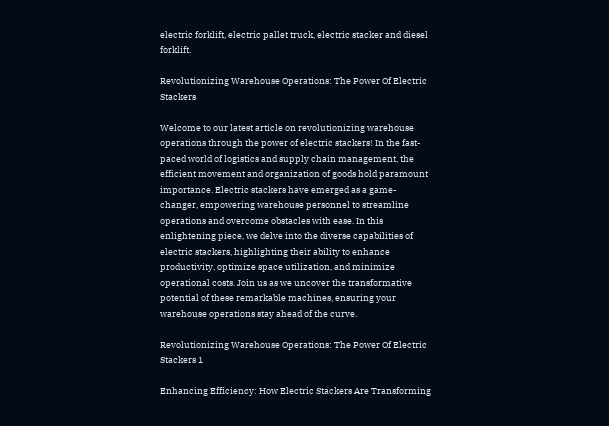electric forklift, electric pallet truck, electric stacker and diesel forklift.

Revolutionizing Warehouse Operations: The Power Of Electric Stackers

Welcome to our latest article on revolutionizing warehouse operations through the power of electric stackers! In the fast-paced world of logistics and supply chain management, the efficient movement and organization of goods hold paramount importance. Electric stackers have emerged as a game-changer, empowering warehouse personnel to streamline operations and overcome obstacles with ease. In this enlightening piece, we delve into the diverse capabilities of electric stackers, highlighting their ability to enhance productivity, optimize space utilization, and minimize operational costs. Join us as we uncover the transformative potential of these remarkable machines, ensuring your warehouse operations stay ahead of the curve.

Revolutionizing Warehouse Operations: The Power Of Electric Stackers 1

Enhancing Efficiency: How Electric Stackers Are Transforming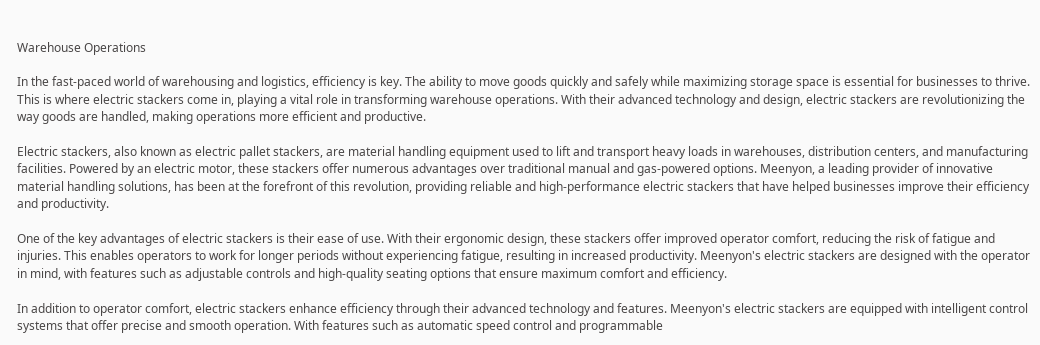Warehouse Operations

In the fast-paced world of warehousing and logistics, efficiency is key. The ability to move goods quickly and safely while maximizing storage space is essential for businesses to thrive. This is where electric stackers come in, playing a vital role in transforming warehouse operations. With their advanced technology and design, electric stackers are revolutionizing the way goods are handled, making operations more efficient and productive.

Electric stackers, also known as electric pallet stackers, are material handling equipment used to lift and transport heavy loads in warehouses, distribution centers, and manufacturing facilities. Powered by an electric motor, these stackers offer numerous advantages over traditional manual and gas-powered options. Meenyon, a leading provider of innovative material handling solutions, has been at the forefront of this revolution, providing reliable and high-performance electric stackers that have helped businesses improve their efficiency and productivity.

One of the key advantages of electric stackers is their ease of use. With their ergonomic design, these stackers offer improved operator comfort, reducing the risk of fatigue and injuries. This enables operators to work for longer periods without experiencing fatigue, resulting in increased productivity. Meenyon's electric stackers are designed with the operator in mind, with features such as adjustable controls and high-quality seating options that ensure maximum comfort and efficiency.

In addition to operator comfort, electric stackers enhance efficiency through their advanced technology and features. Meenyon's electric stackers are equipped with intelligent control systems that offer precise and smooth operation. With features such as automatic speed control and programmable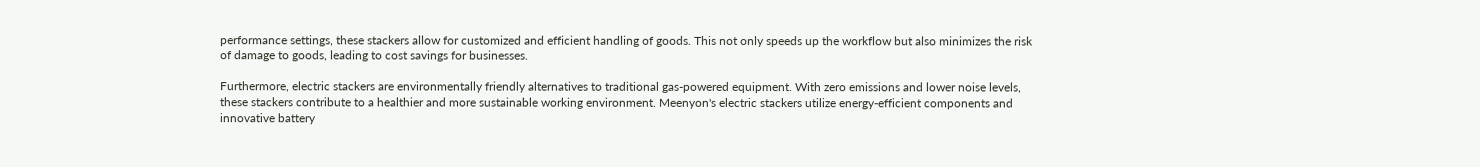performance settings, these stackers allow for customized and efficient handling of goods. This not only speeds up the workflow but also minimizes the risk of damage to goods, leading to cost savings for businesses.

Furthermore, electric stackers are environmentally friendly alternatives to traditional gas-powered equipment. With zero emissions and lower noise levels, these stackers contribute to a healthier and more sustainable working environment. Meenyon's electric stackers utilize energy-efficient components and innovative battery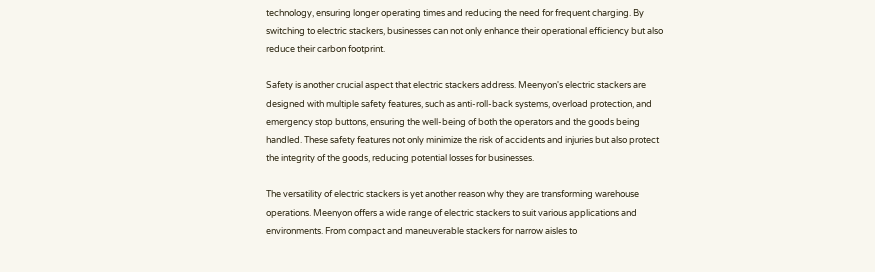technology, ensuring longer operating times and reducing the need for frequent charging. By switching to electric stackers, businesses can not only enhance their operational efficiency but also reduce their carbon footprint.

Safety is another crucial aspect that electric stackers address. Meenyon's electric stackers are designed with multiple safety features, such as anti-roll-back systems, overload protection, and emergency stop buttons, ensuring the well-being of both the operators and the goods being handled. These safety features not only minimize the risk of accidents and injuries but also protect the integrity of the goods, reducing potential losses for businesses.

The versatility of electric stackers is yet another reason why they are transforming warehouse operations. Meenyon offers a wide range of electric stackers to suit various applications and environments. From compact and maneuverable stackers for narrow aisles to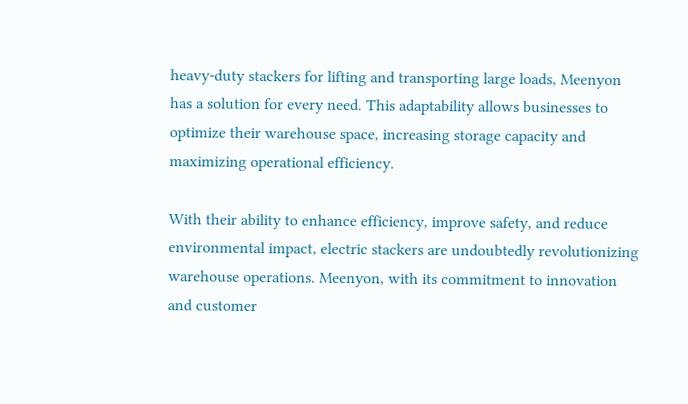heavy-duty stackers for lifting and transporting large loads, Meenyon has a solution for every need. This adaptability allows businesses to optimize their warehouse space, increasing storage capacity and maximizing operational efficiency.

With their ability to enhance efficiency, improve safety, and reduce environmental impact, electric stackers are undoubtedly revolutionizing warehouse operations. Meenyon, with its commitment to innovation and customer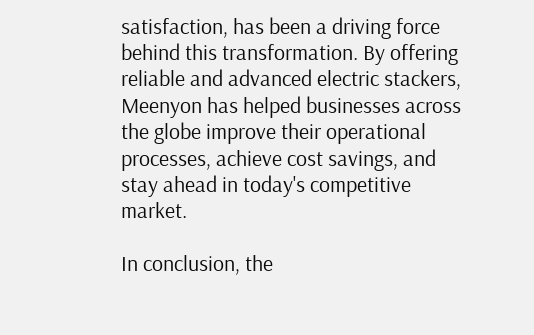satisfaction, has been a driving force behind this transformation. By offering reliable and advanced electric stackers, Meenyon has helped businesses across the globe improve their operational processes, achieve cost savings, and stay ahead in today's competitive market.

In conclusion, the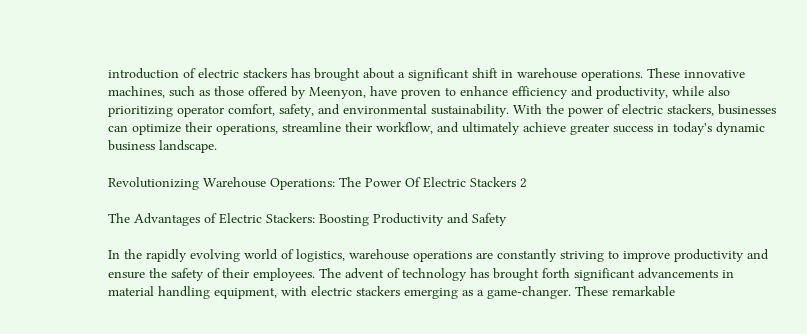introduction of electric stackers has brought about a significant shift in warehouse operations. These innovative machines, such as those offered by Meenyon, have proven to enhance efficiency and productivity, while also prioritizing operator comfort, safety, and environmental sustainability. With the power of electric stackers, businesses can optimize their operations, streamline their workflow, and ultimately achieve greater success in today's dynamic business landscape.

Revolutionizing Warehouse Operations: The Power Of Electric Stackers 2

The Advantages of Electric Stackers: Boosting Productivity and Safety

In the rapidly evolving world of logistics, warehouse operations are constantly striving to improve productivity and ensure the safety of their employees. The advent of technology has brought forth significant advancements in material handling equipment, with electric stackers emerging as a game-changer. These remarkable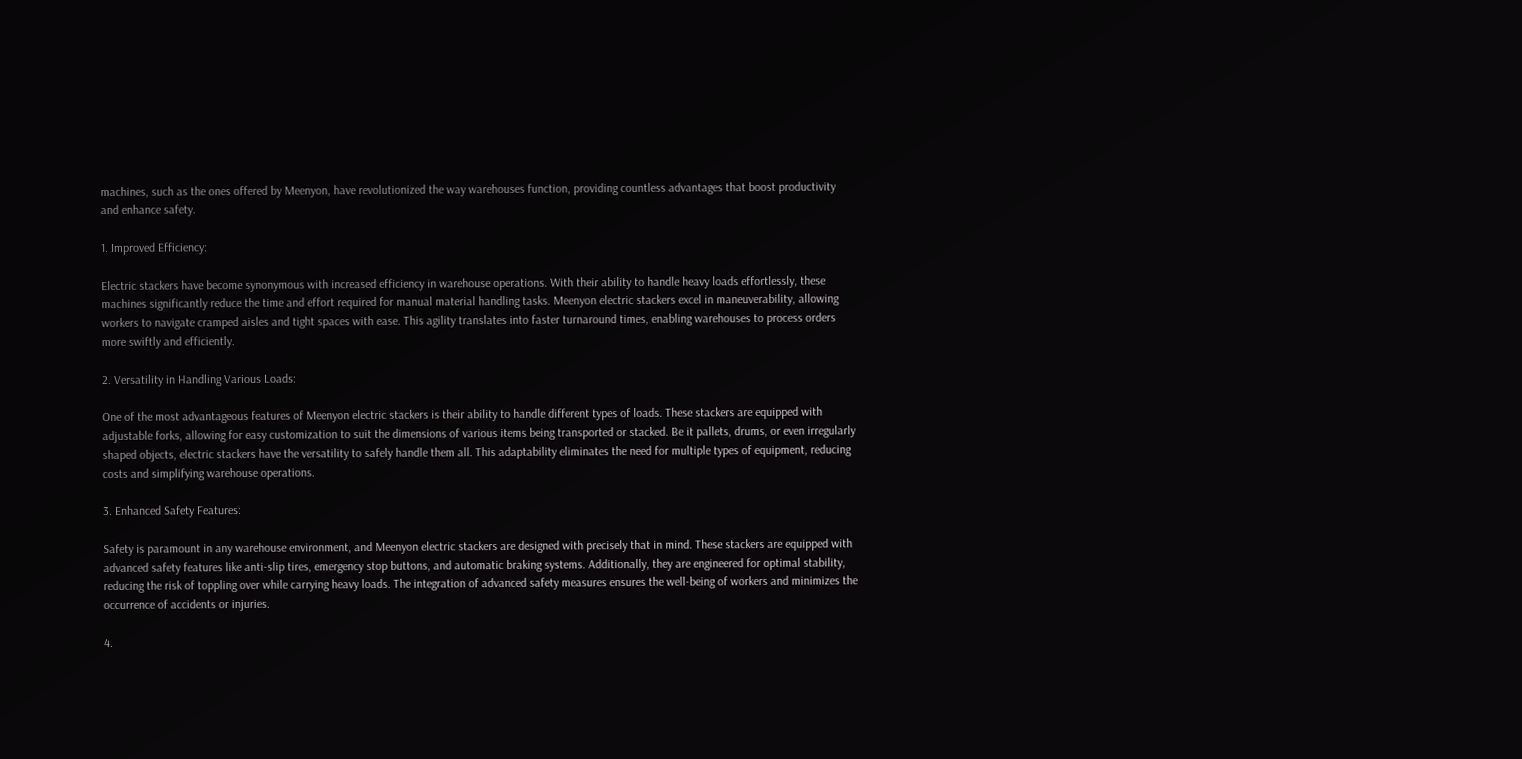machines, such as the ones offered by Meenyon, have revolutionized the way warehouses function, providing countless advantages that boost productivity and enhance safety.

1. Improved Efficiency:

Electric stackers have become synonymous with increased efficiency in warehouse operations. With their ability to handle heavy loads effortlessly, these machines significantly reduce the time and effort required for manual material handling tasks. Meenyon electric stackers excel in maneuverability, allowing workers to navigate cramped aisles and tight spaces with ease. This agility translates into faster turnaround times, enabling warehouses to process orders more swiftly and efficiently.

2. Versatility in Handling Various Loads:

One of the most advantageous features of Meenyon electric stackers is their ability to handle different types of loads. These stackers are equipped with adjustable forks, allowing for easy customization to suit the dimensions of various items being transported or stacked. Be it pallets, drums, or even irregularly shaped objects, electric stackers have the versatility to safely handle them all. This adaptability eliminates the need for multiple types of equipment, reducing costs and simplifying warehouse operations.

3. Enhanced Safety Features:

Safety is paramount in any warehouse environment, and Meenyon electric stackers are designed with precisely that in mind. These stackers are equipped with advanced safety features like anti-slip tires, emergency stop buttons, and automatic braking systems. Additionally, they are engineered for optimal stability, reducing the risk of toppling over while carrying heavy loads. The integration of advanced safety measures ensures the well-being of workers and minimizes the occurrence of accidents or injuries.

4.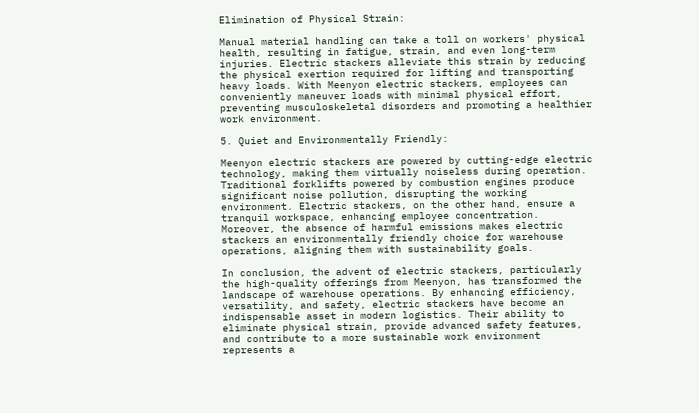Elimination of Physical Strain:

Manual material handling can take a toll on workers' physical health, resulting in fatigue, strain, and even long-term injuries. Electric stackers alleviate this strain by reducing the physical exertion required for lifting and transporting heavy loads. With Meenyon electric stackers, employees can conveniently maneuver loads with minimal physical effort, preventing musculoskeletal disorders and promoting a healthier work environment.

5. Quiet and Environmentally Friendly:

Meenyon electric stackers are powered by cutting-edge electric technology, making them virtually noiseless during operation. Traditional forklifts powered by combustion engines produce significant noise pollution, disrupting the working environment. Electric stackers, on the other hand, ensure a tranquil workspace, enhancing employee concentration. Moreover, the absence of harmful emissions makes electric stackers an environmentally friendly choice for warehouse operations, aligning them with sustainability goals.

In conclusion, the advent of electric stackers, particularly the high-quality offerings from Meenyon, has transformed the landscape of warehouse operations. By enhancing efficiency, versatility, and safety, electric stackers have become an indispensable asset in modern logistics. Their ability to eliminate physical strain, provide advanced safety features, and contribute to a more sustainable work environment represents a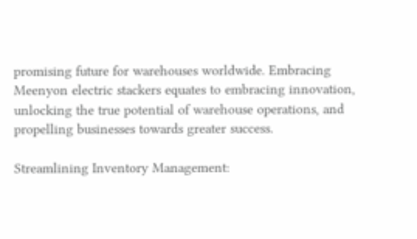promising future for warehouses worldwide. Embracing Meenyon electric stackers equates to embracing innovation, unlocking the true potential of warehouse operations, and propelling businesses towards greater success.

Streamlining Inventory Management: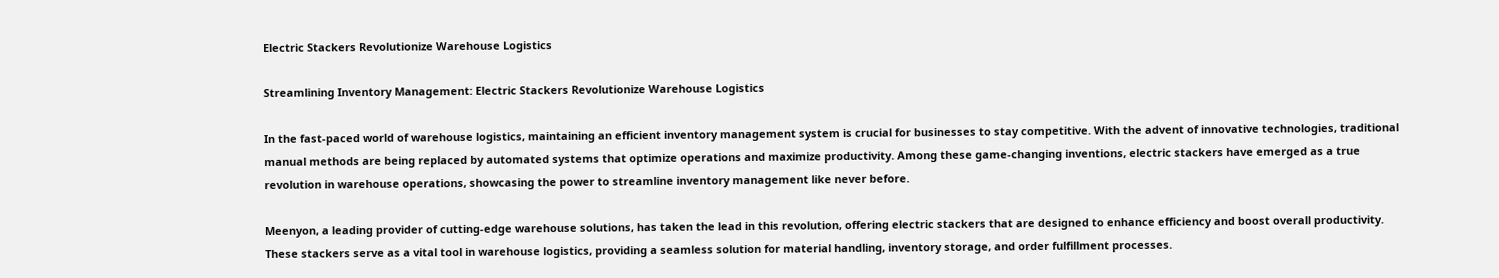Electric Stackers Revolutionize Warehouse Logistics

Streamlining Inventory Management: Electric Stackers Revolutionize Warehouse Logistics

In the fast-paced world of warehouse logistics, maintaining an efficient inventory management system is crucial for businesses to stay competitive. With the advent of innovative technologies, traditional manual methods are being replaced by automated systems that optimize operations and maximize productivity. Among these game-changing inventions, electric stackers have emerged as a true revolution in warehouse operations, showcasing the power to streamline inventory management like never before.

Meenyon, a leading provider of cutting-edge warehouse solutions, has taken the lead in this revolution, offering electric stackers that are designed to enhance efficiency and boost overall productivity. These stackers serve as a vital tool in warehouse logistics, providing a seamless solution for material handling, inventory storage, and order fulfillment processes.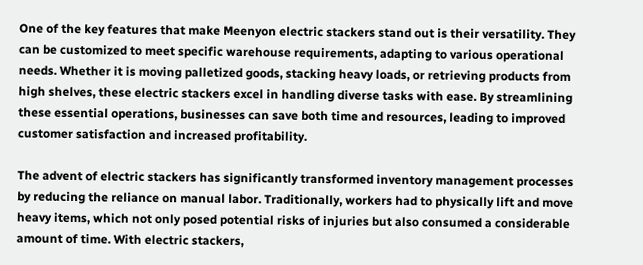One of the key features that make Meenyon electric stackers stand out is their versatility. They can be customized to meet specific warehouse requirements, adapting to various operational needs. Whether it is moving palletized goods, stacking heavy loads, or retrieving products from high shelves, these electric stackers excel in handling diverse tasks with ease. By streamlining these essential operations, businesses can save both time and resources, leading to improved customer satisfaction and increased profitability.

The advent of electric stackers has significantly transformed inventory management processes by reducing the reliance on manual labor. Traditionally, workers had to physically lift and move heavy items, which not only posed potential risks of injuries but also consumed a considerable amount of time. With electric stackers,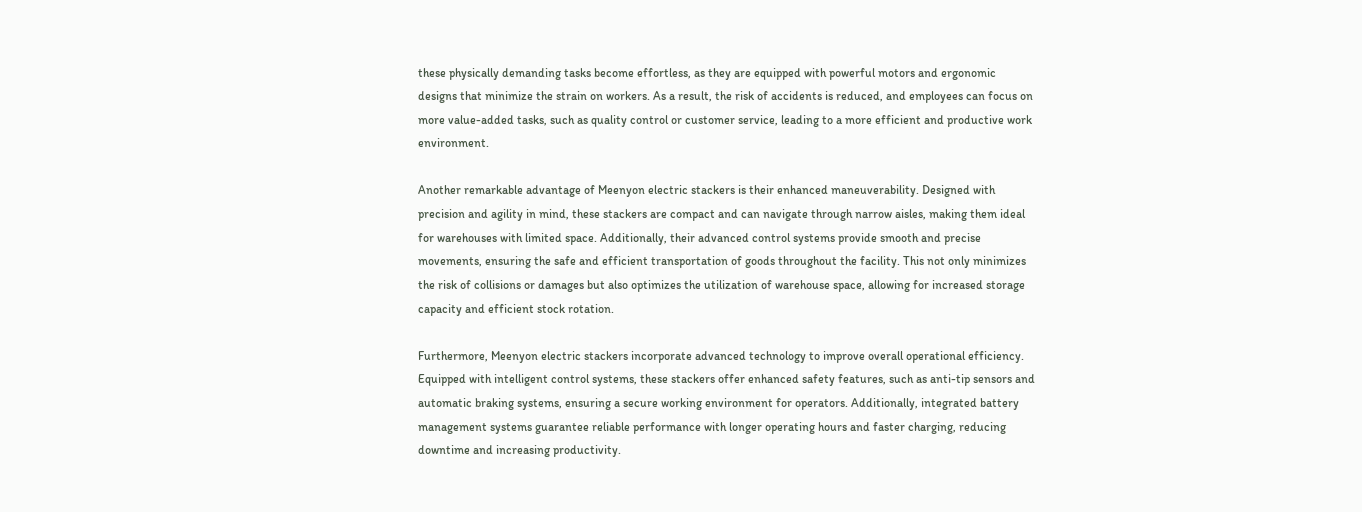these physically demanding tasks become effortless, as they are equipped with powerful motors and ergonomic designs that minimize the strain on workers. As a result, the risk of accidents is reduced, and employees can focus on more value-added tasks, such as quality control or customer service, leading to a more efficient and productive work environment.

Another remarkable advantage of Meenyon electric stackers is their enhanced maneuverability. Designed with precision and agility in mind, these stackers are compact and can navigate through narrow aisles, making them ideal for warehouses with limited space. Additionally, their advanced control systems provide smooth and precise movements, ensuring the safe and efficient transportation of goods throughout the facility. This not only minimizes the risk of collisions or damages but also optimizes the utilization of warehouse space, allowing for increased storage capacity and efficient stock rotation.

Furthermore, Meenyon electric stackers incorporate advanced technology to improve overall operational efficiency. Equipped with intelligent control systems, these stackers offer enhanced safety features, such as anti-tip sensors and automatic braking systems, ensuring a secure working environment for operators. Additionally, integrated battery management systems guarantee reliable performance with longer operating hours and faster charging, reducing downtime and increasing productivity.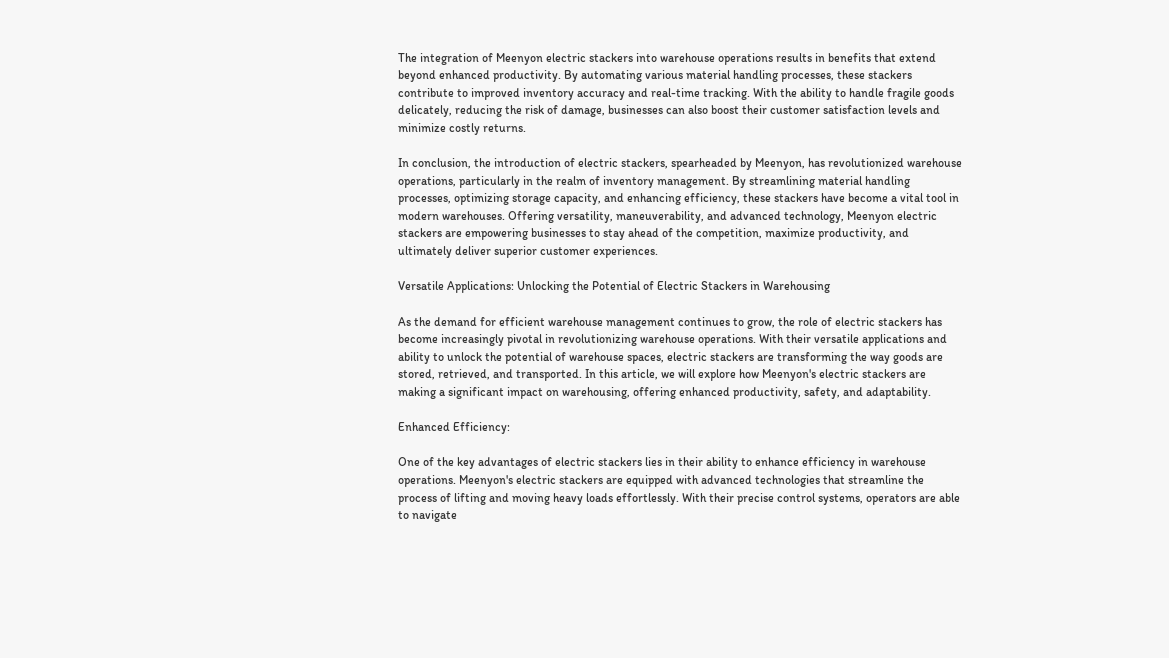The integration of Meenyon electric stackers into warehouse operations results in benefits that extend beyond enhanced productivity. By automating various material handling processes, these stackers contribute to improved inventory accuracy and real-time tracking. With the ability to handle fragile goods delicately, reducing the risk of damage, businesses can also boost their customer satisfaction levels and minimize costly returns.

In conclusion, the introduction of electric stackers, spearheaded by Meenyon, has revolutionized warehouse operations, particularly in the realm of inventory management. By streamlining material handling processes, optimizing storage capacity, and enhancing efficiency, these stackers have become a vital tool in modern warehouses. Offering versatility, maneuverability, and advanced technology, Meenyon electric stackers are empowering businesses to stay ahead of the competition, maximize productivity, and ultimately deliver superior customer experiences.

Versatile Applications: Unlocking the Potential of Electric Stackers in Warehousing

As the demand for efficient warehouse management continues to grow, the role of electric stackers has become increasingly pivotal in revolutionizing warehouse operations. With their versatile applications and ability to unlock the potential of warehouse spaces, electric stackers are transforming the way goods are stored, retrieved, and transported. In this article, we will explore how Meenyon's electric stackers are making a significant impact on warehousing, offering enhanced productivity, safety, and adaptability.

Enhanced Efficiency:

One of the key advantages of electric stackers lies in their ability to enhance efficiency in warehouse operations. Meenyon's electric stackers are equipped with advanced technologies that streamline the process of lifting and moving heavy loads effortlessly. With their precise control systems, operators are able to navigate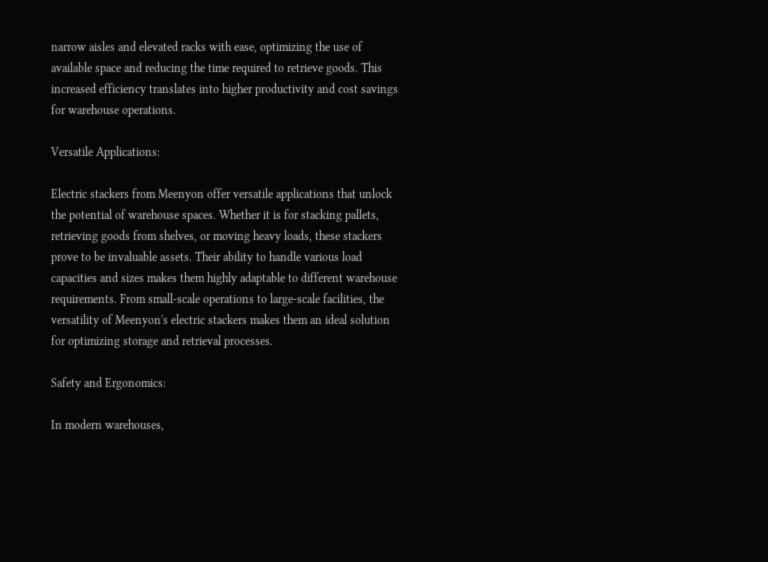narrow aisles and elevated racks with ease, optimizing the use of available space and reducing the time required to retrieve goods. This increased efficiency translates into higher productivity and cost savings for warehouse operations.

Versatile Applications:

Electric stackers from Meenyon offer versatile applications that unlock the potential of warehouse spaces. Whether it is for stacking pallets, retrieving goods from shelves, or moving heavy loads, these stackers prove to be invaluable assets. Their ability to handle various load capacities and sizes makes them highly adaptable to different warehouse requirements. From small-scale operations to large-scale facilities, the versatility of Meenyon's electric stackers makes them an ideal solution for optimizing storage and retrieval processes.

Safety and Ergonomics:

In modern warehouses,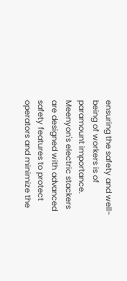ensuring the safety and well-being of workers is of paramount importance. Meenyon's electric stackers are designed with advanced safety features to protect operators and minimize the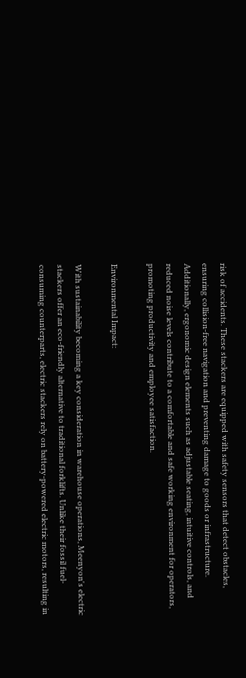risk of accidents. These stackers are equipped with safety sensors that detect obstacles, ensuring collision-free navigation and preventing damage to goods or infrastructure. Additionally, ergonomic design elements such as adjustable seating, intuitive controls, and reduced noise levels contribute to a comfortable and safe working environment for operators, promoting productivity and employee satisfaction.

Environmental Impact:

With sustainability becoming a key consideration in warehouse operations, Meenyon's electric stackers offer an eco-friendly alternative to traditional forklifts. Unlike their fossil fuel-consuming counterparts, electric stackers rely on battery-powered electric motors, resulting in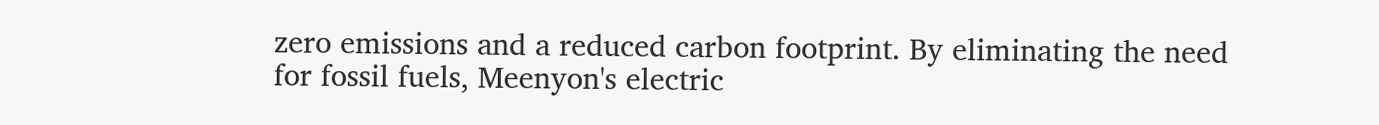zero emissions and a reduced carbon footprint. By eliminating the need for fossil fuels, Meenyon's electric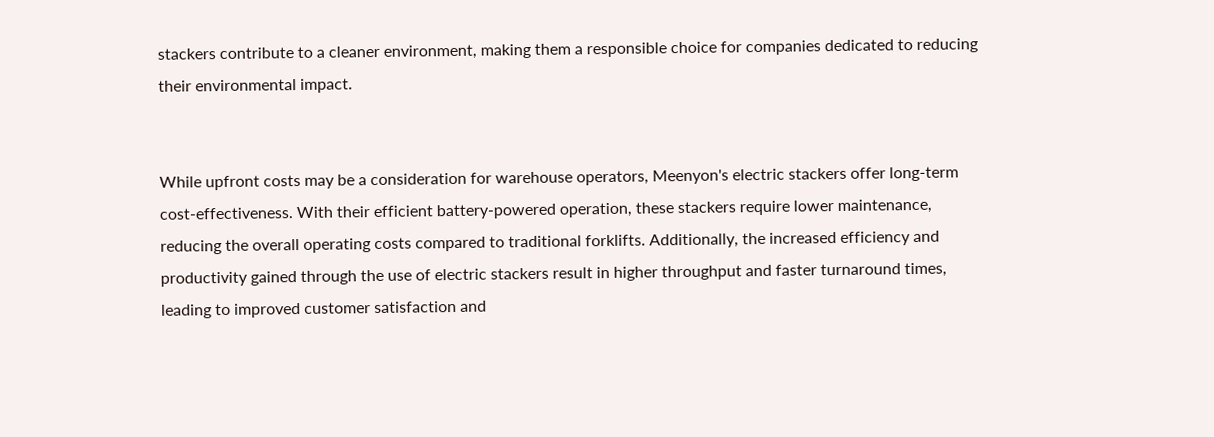stackers contribute to a cleaner environment, making them a responsible choice for companies dedicated to reducing their environmental impact.


While upfront costs may be a consideration for warehouse operators, Meenyon's electric stackers offer long-term cost-effectiveness. With their efficient battery-powered operation, these stackers require lower maintenance, reducing the overall operating costs compared to traditional forklifts. Additionally, the increased efficiency and productivity gained through the use of electric stackers result in higher throughput and faster turnaround times, leading to improved customer satisfaction and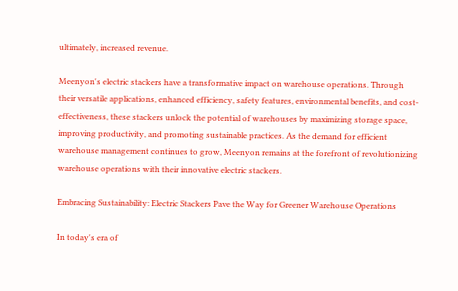ultimately, increased revenue.

Meenyon's electric stackers have a transformative impact on warehouse operations. Through their versatile applications, enhanced efficiency, safety features, environmental benefits, and cost-effectiveness, these stackers unlock the potential of warehouses by maximizing storage space, improving productivity, and promoting sustainable practices. As the demand for efficient warehouse management continues to grow, Meenyon remains at the forefront of revolutionizing warehouse operations with their innovative electric stackers.

Embracing Sustainability: Electric Stackers Pave the Way for Greener Warehouse Operations

In today's era of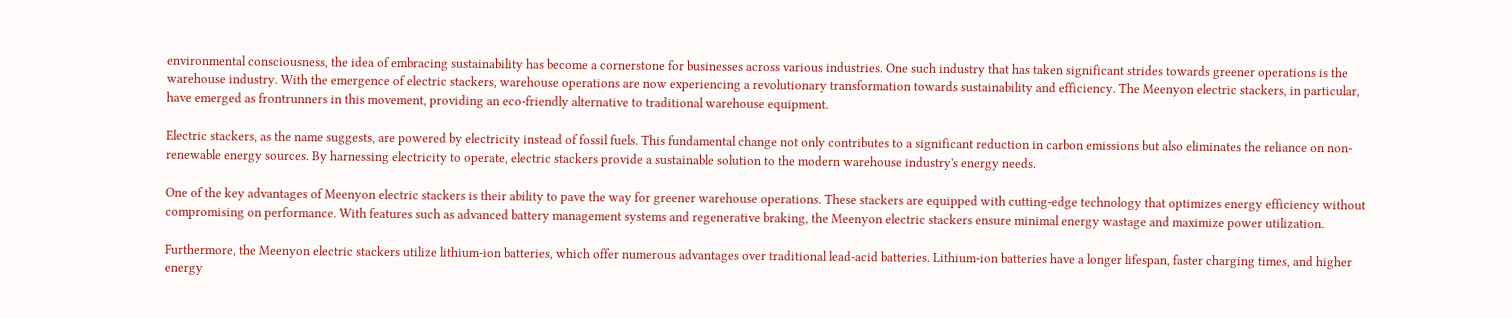environmental consciousness, the idea of embracing sustainability has become a cornerstone for businesses across various industries. One such industry that has taken significant strides towards greener operations is the warehouse industry. With the emergence of electric stackers, warehouse operations are now experiencing a revolutionary transformation towards sustainability and efficiency. The Meenyon electric stackers, in particular, have emerged as frontrunners in this movement, providing an eco-friendly alternative to traditional warehouse equipment.

Electric stackers, as the name suggests, are powered by electricity instead of fossil fuels. This fundamental change not only contributes to a significant reduction in carbon emissions but also eliminates the reliance on non-renewable energy sources. By harnessing electricity to operate, electric stackers provide a sustainable solution to the modern warehouse industry's energy needs.

One of the key advantages of Meenyon electric stackers is their ability to pave the way for greener warehouse operations. These stackers are equipped with cutting-edge technology that optimizes energy efficiency without compromising on performance. With features such as advanced battery management systems and regenerative braking, the Meenyon electric stackers ensure minimal energy wastage and maximize power utilization.

Furthermore, the Meenyon electric stackers utilize lithium-ion batteries, which offer numerous advantages over traditional lead-acid batteries. Lithium-ion batteries have a longer lifespan, faster charging times, and higher energy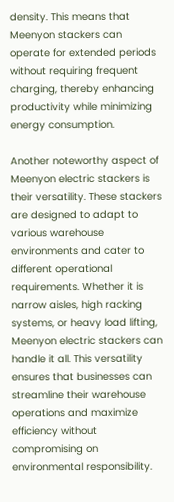density. This means that Meenyon stackers can operate for extended periods without requiring frequent charging, thereby enhancing productivity while minimizing energy consumption.

Another noteworthy aspect of Meenyon electric stackers is their versatility. These stackers are designed to adapt to various warehouse environments and cater to different operational requirements. Whether it is narrow aisles, high racking systems, or heavy load lifting, Meenyon electric stackers can handle it all. This versatility ensures that businesses can streamline their warehouse operations and maximize efficiency without compromising on environmental responsibility.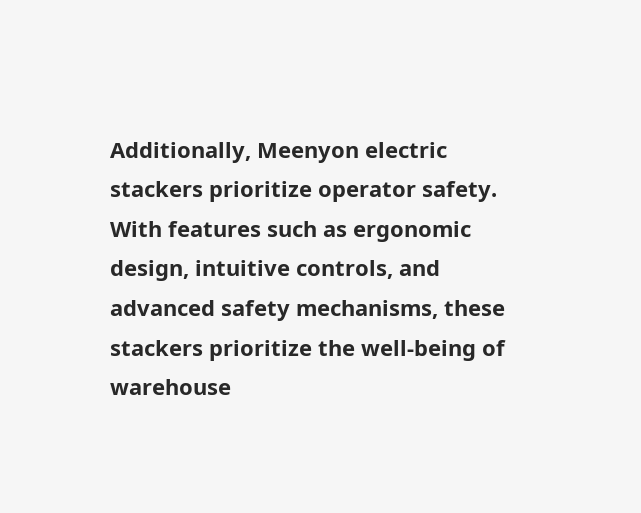Additionally, Meenyon electric stackers prioritize operator safety. With features such as ergonomic design, intuitive controls, and advanced safety mechanisms, these stackers prioritize the well-being of warehouse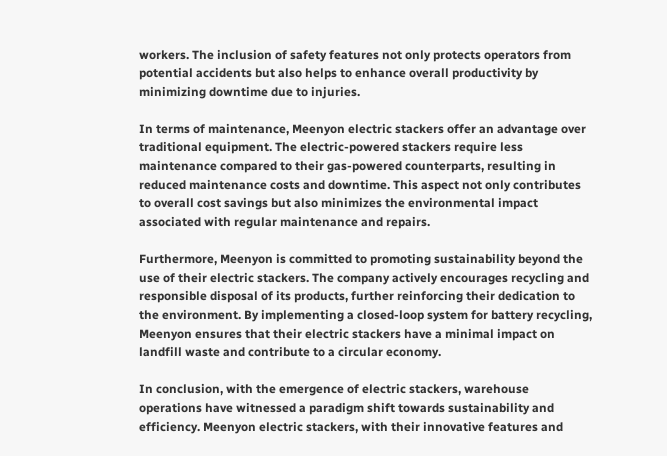workers. The inclusion of safety features not only protects operators from potential accidents but also helps to enhance overall productivity by minimizing downtime due to injuries.

In terms of maintenance, Meenyon electric stackers offer an advantage over traditional equipment. The electric-powered stackers require less maintenance compared to their gas-powered counterparts, resulting in reduced maintenance costs and downtime. This aspect not only contributes to overall cost savings but also minimizes the environmental impact associated with regular maintenance and repairs.

Furthermore, Meenyon is committed to promoting sustainability beyond the use of their electric stackers. The company actively encourages recycling and responsible disposal of its products, further reinforcing their dedication to the environment. By implementing a closed-loop system for battery recycling, Meenyon ensures that their electric stackers have a minimal impact on landfill waste and contribute to a circular economy.

In conclusion, with the emergence of electric stackers, warehouse operations have witnessed a paradigm shift towards sustainability and efficiency. Meenyon electric stackers, with their innovative features and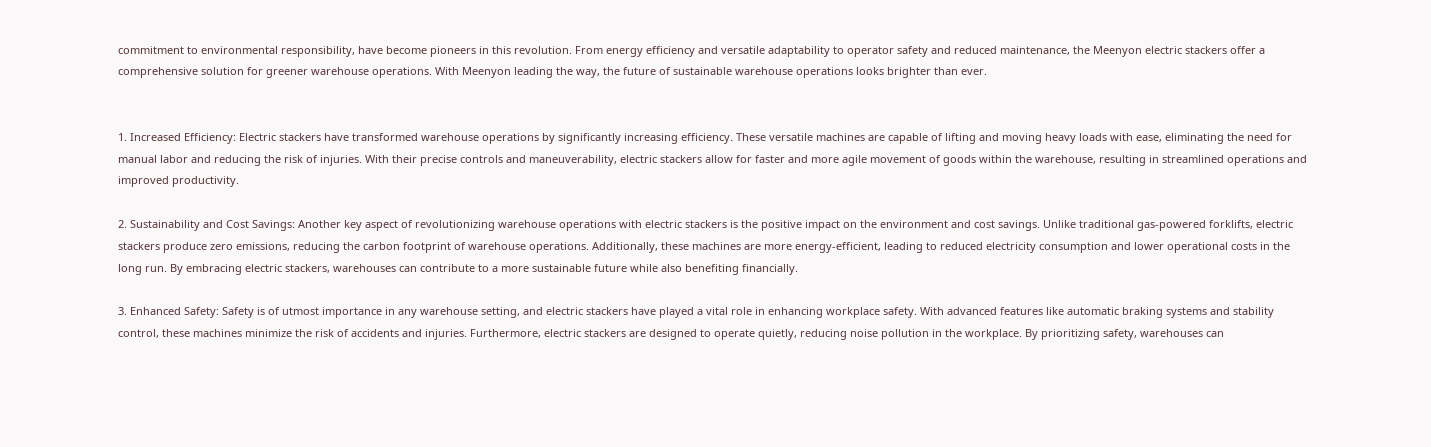commitment to environmental responsibility, have become pioneers in this revolution. From energy efficiency and versatile adaptability to operator safety and reduced maintenance, the Meenyon electric stackers offer a comprehensive solution for greener warehouse operations. With Meenyon leading the way, the future of sustainable warehouse operations looks brighter than ever.


1. Increased Efficiency: Electric stackers have transformed warehouse operations by significantly increasing efficiency. These versatile machines are capable of lifting and moving heavy loads with ease, eliminating the need for manual labor and reducing the risk of injuries. With their precise controls and maneuverability, electric stackers allow for faster and more agile movement of goods within the warehouse, resulting in streamlined operations and improved productivity.

2. Sustainability and Cost Savings: Another key aspect of revolutionizing warehouse operations with electric stackers is the positive impact on the environment and cost savings. Unlike traditional gas-powered forklifts, electric stackers produce zero emissions, reducing the carbon footprint of warehouse operations. Additionally, these machines are more energy-efficient, leading to reduced electricity consumption and lower operational costs in the long run. By embracing electric stackers, warehouses can contribute to a more sustainable future while also benefiting financially.

3. Enhanced Safety: Safety is of utmost importance in any warehouse setting, and electric stackers have played a vital role in enhancing workplace safety. With advanced features like automatic braking systems and stability control, these machines minimize the risk of accidents and injuries. Furthermore, electric stackers are designed to operate quietly, reducing noise pollution in the workplace. By prioritizing safety, warehouses can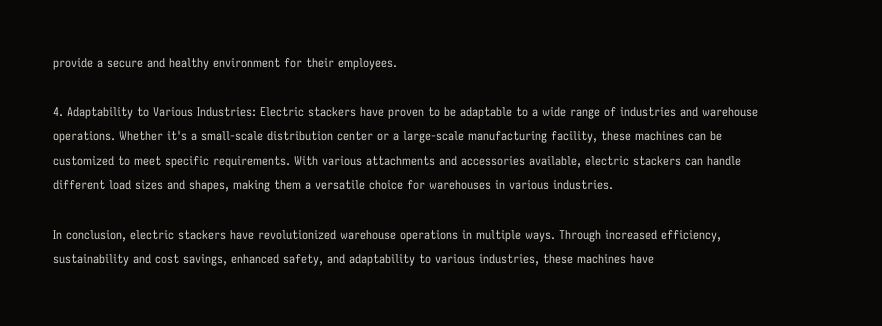provide a secure and healthy environment for their employees.

4. Adaptability to Various Industries: Electric stackers have proven to be adaptable to a wide range of industries and warehouse operations. Whether it's a small-scale distribution center or a large-scale manufacturing facility, these machines can be customized to meet specific requirements. With various attachments and accessories available, electric stackers can handle different load sizes and shapes, making them a versatile choice for warehouses in various industries.

In conclusion, electric stackers have revolutionized warehouse operations in multiple ways. Through increased efficiency, sustainability and cost savings, enhanced safety, and adaptability to various industries, these machines have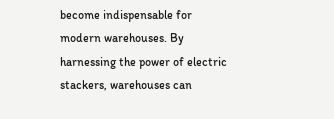become indispensable for modern warehouses. By harnessing the power of electric stackers, warehouses can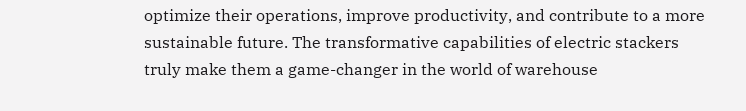optimize their operations, improve productivity, and contribute to a more sustainable future. The transformative capabilities of electric stackers truly make them a game-changer in the world of warehouse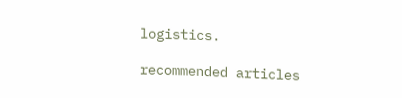logistics.

recommended articles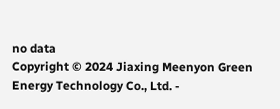no data
Copyright © 2024 Jiaxing Meenyon Green Energy Technology Co., Ltd. -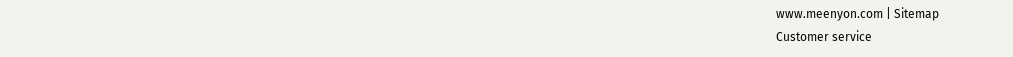www.meenyon.com | Sitemap
Customer service